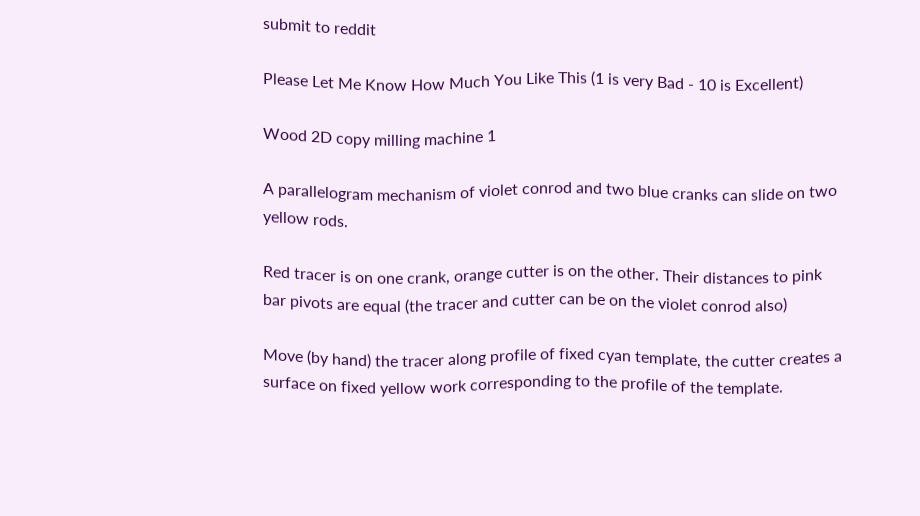submit to reddit

Please Let Me Know How Much You Like This (1 is very Bad - 10 is Excellent)

Wood 2D copy milling machine 1

A parallelogram mechanism of violet conrod and two blue cranks can slide on two yellow rods.

Red tracer is on one crank, orange cutter is on the other. Their distances to pink bar pivots are equal (the tracer and cutter can be on the violet conrod also)

Move (by hand) the tracer along profile of fixed cyan template, the cutter creates a surface on fixed yellow work corresponding to the profile of the template.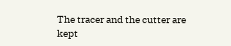The tracer and the cutter are kept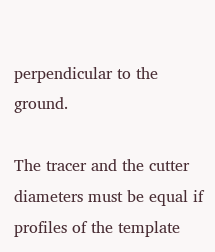perpendicular to the ground.

The tracer and the cutter diameters must be equal if profiles of the template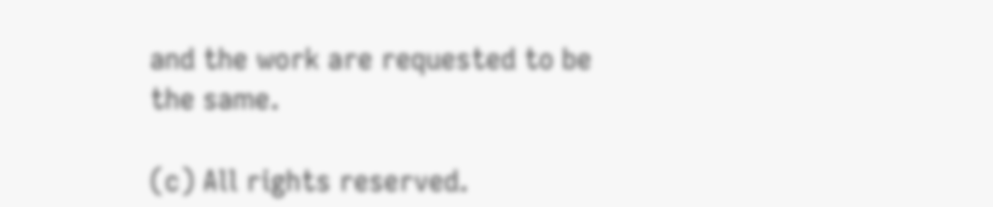and the work are requested to be the same.

(c) All rights reserved.